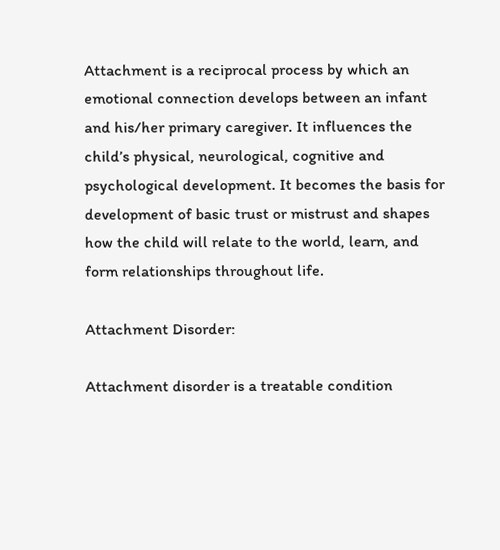Attachment is a reciprocal process by which an emotional connection develops between an infant and his/her primary caregiver. It influences the child’s physical, neurological, cognitive and psychological development. It becomes the basis for development of basic trust or mistrust and shapes how the child will relate to the world, learn, and form relationships throughout life.

Attachment Disorder:

Attachment disorder is a treatable condition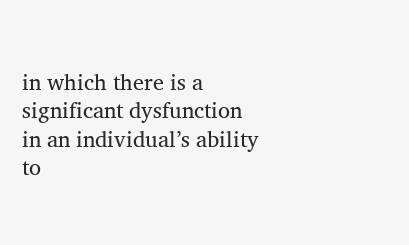in which there is a significant dysfunction in an individual’s ability to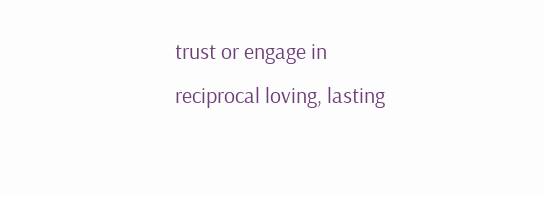trust or engage in reciprocal loving, lasting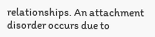relationships. An attachment disorder occurs due to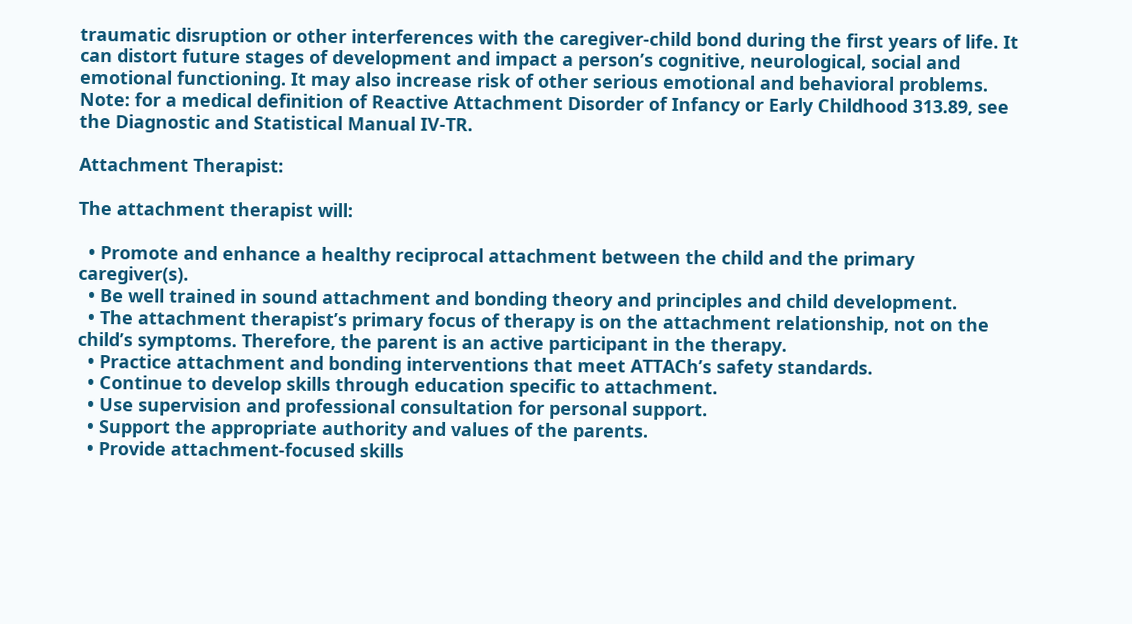traumatic disruption or other interferences with the caregiver-child bond during the first years of life. It can distort future stages of development and impact a person’s cognitive, neurological, social and emotional functioning. It may also increase risk of other serious emotional and behavioral problems. Note: for a medical definition of Reactive Attachment Disorder of Infancy or Early Childhood 313.89, see the Diagnostic and Statistical Manual IV-TR.

Attachment Therapist:

The attachment therapist will:

  • Promote and enhance a healthy reciprocal attachment between the child and the primary caregiver(s).
  • Be well trained in sound attachment and bonding theory and principles and child development.
  • The attachment therapist’s primary focus of therapy is on the attachment relationship, not on the child’s symptoms. Therefore, the parent is an active participant in the therapy.
  • Practice attachment and bonding interventions that meet ATTACh’s safety standards.
  • Continue to develop skills through education specific to attachment.
  • Use supervision and professional consultation for personal support.
  • Support the appropriate authority and values of the parents.
  • Provide attachment-focused skills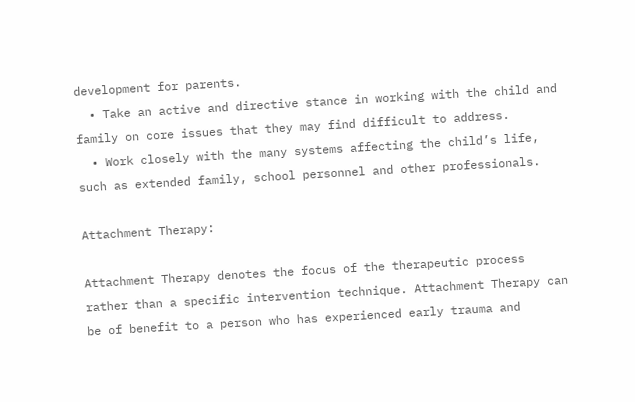development for parents.
  • Take an active and directive stance in working with the child and family on core issues that they may find difficult to address.
  • Work closely with the many systems affecting the child’s life, such as extended family, school personnel and other professionals.

Attachment Therapy:

Attachment Therapy denotes the focus of the therapeutic process rather than a specific intervention technique. Attachment Therapy can be of benefit to a person who has experienced early trauma and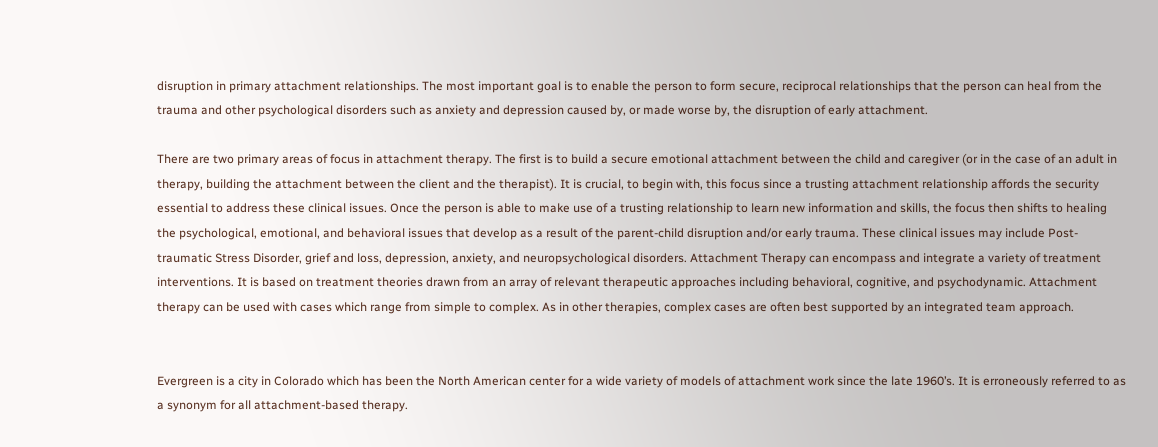disruption in primary attachment relationships. The most important goal is to enable the person to form secure, reciprocal relationships that the person can heal from the trauma and other psychological disorders such as anxiety and depression caused by, or made worse by, the disruption of early attachment.

There are two primary areas of focus in attachment therapy. The first is to build a secure emotional attachment between the child and caregiver (or in the case of an adult in therapy, building the attachment between the client and the therapist). It is crucial, to begin with, this focus since a trusting attachment relationship affords the security essential to address these clinical issues. Once the person is able to make use of a trusting relationship to learn new information and skills, the focus then shifts to healing the psychological, emotional, and behavioral issues that develop as a result of the parent-child disruption and/or early trauma. These clinical issues may include Post-traumatic Stress Disorder, grief and loss, depression, anxiety, and neuropsychological disorders. Attachment Therapy can encompass and integrate a variety of treatment interventions. It is based on treatment theories drawn from an array of relevant therapeutic approaches including behavioral, cognitive, and psychodynamic. Attachment therapy can be used with cases which range from simple to complex. As in other therapies, complex cases are often best supported by an integrated team approach.


Evergreen is a city in Colorado which has been the North American center for a wide variety of models of attachment work since the late 1960’s. It is erroneously referred to as a synonym for all attachment-based therapy.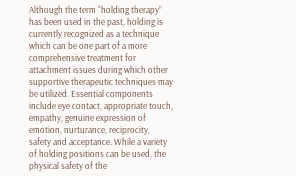Although the term “holding therapy” has been used in the past, holding is currently recognized as a technique which can be one part of a more comprehensive treatment for attachment issues during which other supportive therapeutic techniques may be utilized. Essential components include eye contact, appropriate touch, empathy, genuine expression of emotion, nurturance, reciprocity, safety and acceptance. While a variety of holding positions can be used, the physical safety of the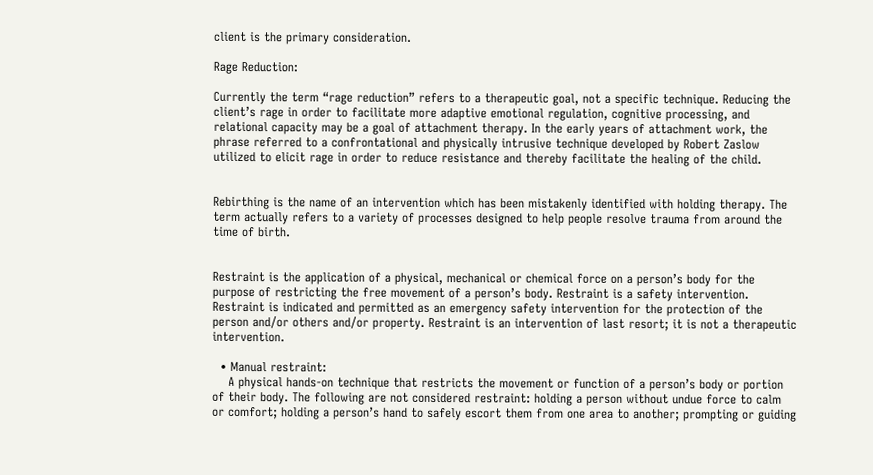client is the primary consideration.

Rage Reduction:

Currently the term “rage reduction” refers to a therapeutic goal, not a specific technique. Reducing the client’s rage in order to facilitate more adaptive emotional regulation, cognitive processing, and relational capacity may be a goal of attachment therapy. In the early years of attachment work, the phrase referred to a confrontational and physically intrusive technique developed by Robert Zaslow utilized to elicit rage in order to reduce resistance and thereby facilitate the healing of the child.


Rebirthing is the name of an intervention which has been mistakenly identified with holding therapy. The term actually refers to a variety of processes designed to help people resolve trauma from around the time of birth.


Restraint is the application of a physical, mechanical or chemical force on a person’s body for the purpose of restricting the free movement of a person’s body. Restraint is a safety intervention. Restraint is indicated and permitted as an emergency safety intervention for the protection of the person and/or others and/or property. Restraint is an intervention of last resort; it is not a therapeutic intervention.

  • Manual restraint:
    A physical hands-on technique that restricts the movement or function of a person’s body or portion of their body. The following are not considered restraint: holding a person without undue force to calm or comfort; holding a person’s hand to safely escort them from one area to another; prompting or guiding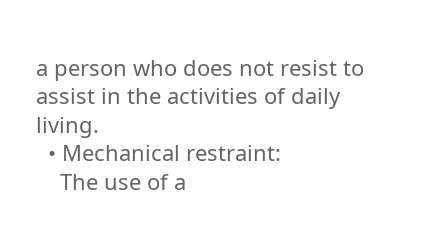a person who does not resist to assist in the activities of daily living.
  • Mechanical restraint:
    The use of a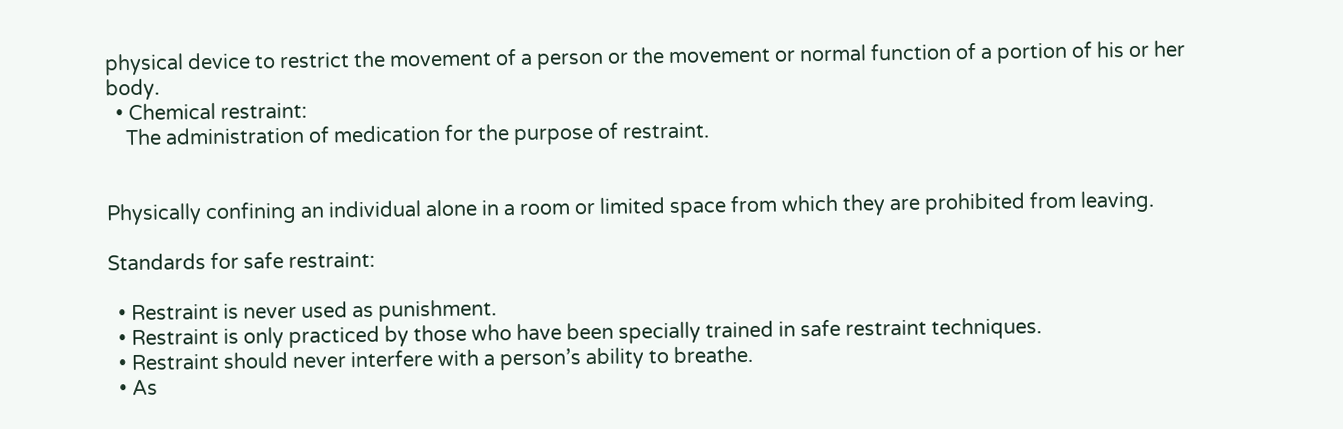physical device to restrict the movement of a person or the movement or normal function of a portion of his or her body.
  • Chemical restraint:
    The administration of medication for the purpose of restraint.


Physically confining an individual alone in a room or limited space from which they are prohibited from leaving.

Standards for safe restraint:

  • Restraint is never used as punishment.
  • Restraint is only practiced by those who have been specially trained in safe restraint techniques.
  • Restraint should never interfere with a person’s ability to breathe.
  • As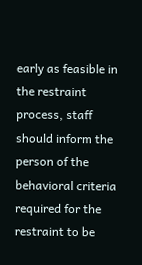early as feasible in the restraint process, staff should inform the person of the behavioral criteria required for the restraint to be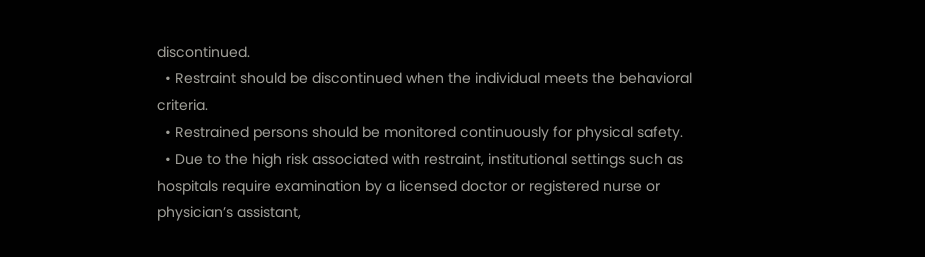discontinued.
  • Restraint should be discontinued when the individual meets the behavioral criteria.
  • Restrained persons should be monitored continuously for physical safety.
  • Due to the high risk associated with restraint, institutional settings such as hospitals require examination by a licensed doctor or registered nurse or physician’s assistant,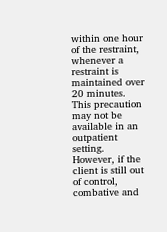within one hour of the restraint, whenever a restraint is maintained over 20 minutes. This precaution may not be available in an outpatient setting. However, if the client is still out of control, combative and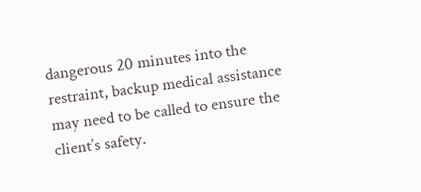dangerous 20 minutes into the restraint, backup medical assistance may need to be called to ensure the client’s safety.